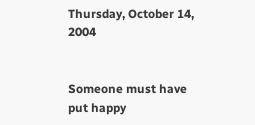Thursday, October 14, 2004


Someone must have put happy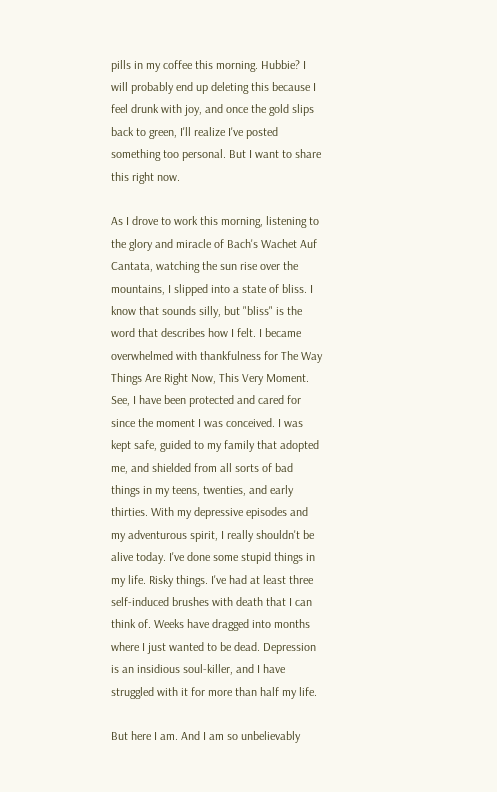pills in my coffee this morning. Hubbie? I will probably end up deleting this because I feel drunk with joy, and once the gold slips back to green, I'll realize I've posted something too personal. But I want to share this right now.

As I drove to work this morning, listening to the glory and miracle of Bach's Wachet Auf Cantata, watching the sun rise over the mountains, I slipped into a state of bliss. I know that sounds silly, but "bliss" is the word that describes how I felt. I became overwhelmed with thankfulness for The Way Things Are Right Now, This Very Moment. See, I have been protected and cared for since the moment I was conceived. I was kept safe, guided to my family that adopted me, and shielded from all sorts of bad things in my teens, twenties, and early thirties. With my depressive episodes and my adventurous spirit, I really shouldn't be alive today. I've done some stupid things in my life. Risky things. I've had at least three self-induced brushes with death that I can think of. Weeks have dragged into months where I just wanted to be dead. Depression is an insidious soul-killer, and I have struggled with it for more than half my life.

But here I am. And I am so unbelievably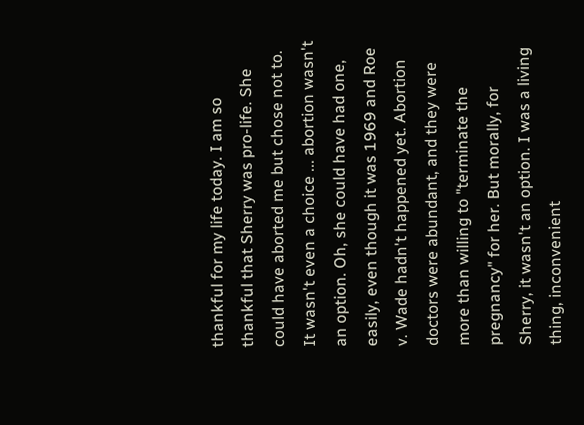thankful for my life today. I am so thankful that Sherry was pro-life. She could have aborted me but chose not to. It wasn't even a choice ... abortion wasn't an option. Oh, she could have had one, easily, even though it was 1969 and Roe v. Wade hadn't happened yet. Abortion doctors were abundant, and they were more than willing to "terminate the pregnancy" for her. But morally, for Sherry, it wasn't an option. I was a living thing, inconvenient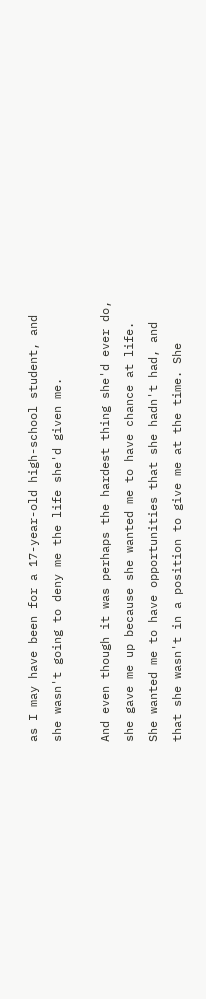as I may have been for a 17-year-old high-school student, and she wasn't going to deny me the life she'd given me.

And even though it was perhaps the hardest thing she'd ever do, she gave me up because she wanted me to have chance at life. She wanted me to have opportunities that she hadn't had, and that she wasn't in a position to give me at the time. She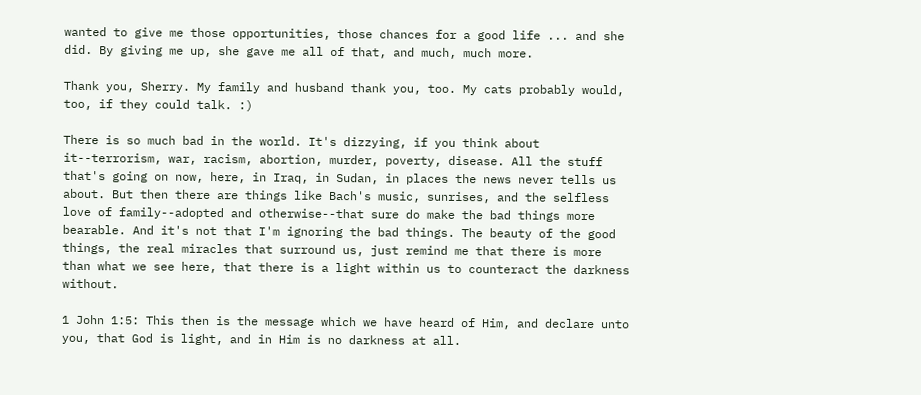wanted to give me those opportunities, those chances for a good life ... and she did. By giving me up, she gave me all of that, and much, much more.

Thank you, Sherry. My family and husband thank you, too. My cats probably would, too, if they could talk. :)

There is so much bad in the world. It's dizzying, if you think about it--terrorism, war, racism, abortion, murder, poverty, disease. All the stuff that's going on now, here, in Iraq, in Sudan, in places the news never tells us about. But then there are things like Bach's music, sunrises, and the selfless love of family--adopted and otherwise--that sure do make the bad things more bearable. And it's not that I'm ignoring the bad things. The beauty of the good things, the real miracles that surround us, just remind me that there is more than what we see here, that there is a light within us to counteract the darkness without.

1 John 1:5: This then is the message which we have heard of Him, and declare unto you, that God is light, and in Him is no darkness at all.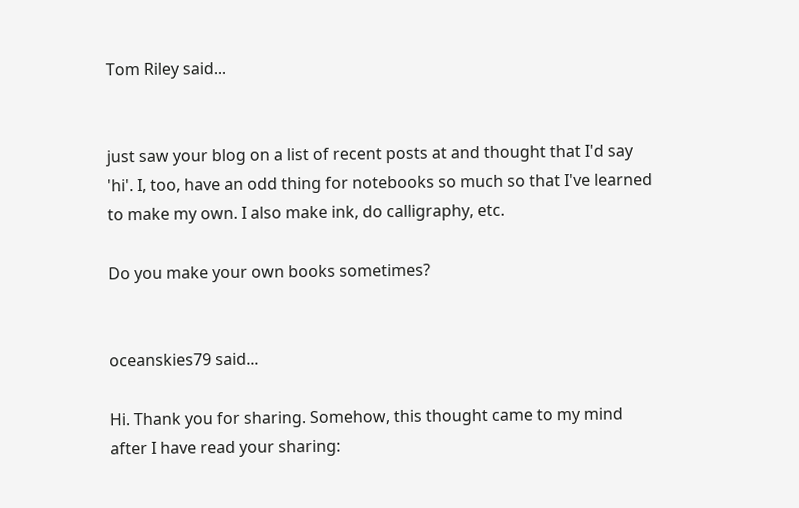Tom Riley said...


just saw your blog on a list of recent posts at and thought that I'd say 'hi'. I, too, have an odd thing for notebooks so much so that I've learned to make my own. I also make ink, do calligraphy, etc.

Do you make your own books sometimes?


oceanskies79 said...

Hi. Thank you for sharing. Somehow, this thought came to my mind after I have read your sharing: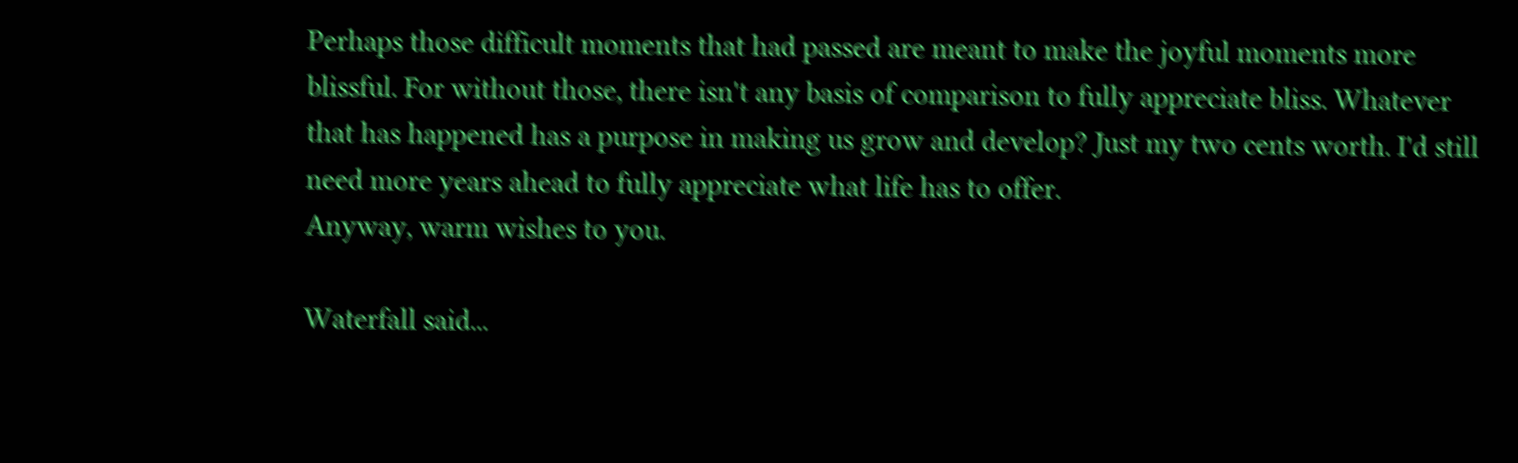Perhaps those difficult moments that had passed are meant to make the joyful moments more blissful. For without those, there isn't any basis of comparison to fully appreciate bliss. Whatever that has happened has a purpose in making us grow and develop? Just my two cents worth. I'd still need more years ahead to fully appreciate what life has to offer.
Anyway, warm wishes to you.

Waterfall said...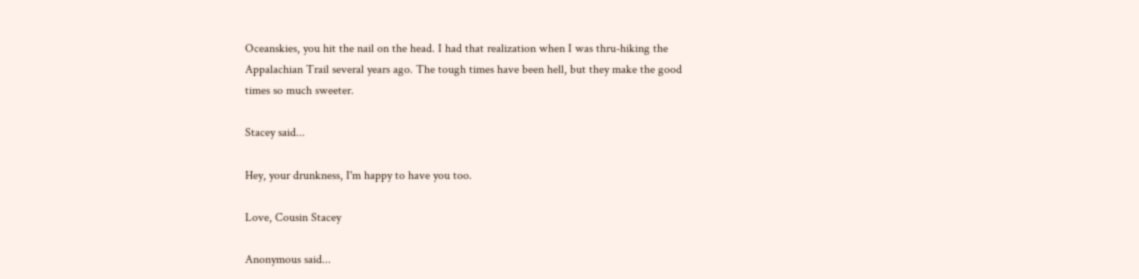Oceanskies, you hit the nail on the head. I had that realization when I was thru-hiking the Appalachian Trail several years ago. The tough times have been hell, but they make the good times so much sweeter.

Stacey said...

Hey, your drunkness, I'm happy to have you too.

Love, Cousin Stacey

Anonymous said...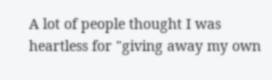A lot of people thought I was heartless for "giving away my own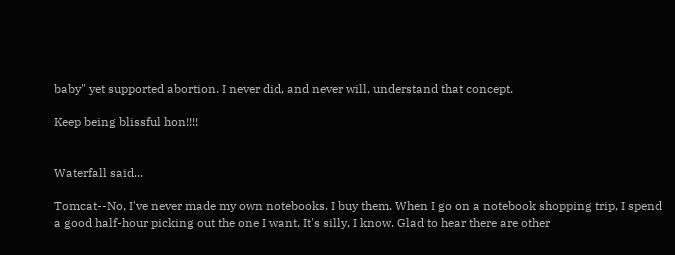baby" yet supported abortion. I never did, and never will, understand that concept.

Keep being blissful hon!!!!


Waterfall said...

Tomcat--No, I've never made my own notebooks. I buy them. When I go on a notebook shopping trip, I spend a good half-hour picking out the one I want. It's silly, I know. Glad to hear there are other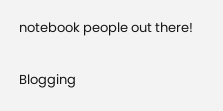notebook people out there!

Blogging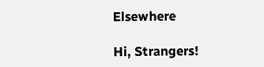Elsewhere

Hi, Strangers!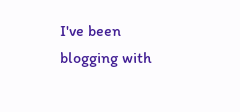I've been blogging with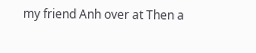my friend Anh over at Then a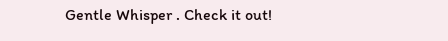Gentle Whisper . Check it out!